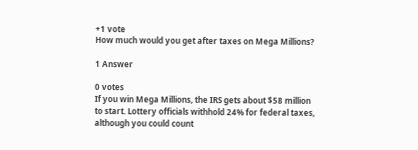+1 vote
How much would you get after taxes on Mega Millions?

1 Answer

0 votes
If you win Mega Millions, the IRS gets about $58 million to start. Lottery officials withhold 24% for federal taxes, although you could count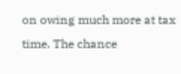on owing much more at tax time. The chance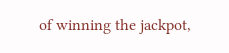of winning the jackpot,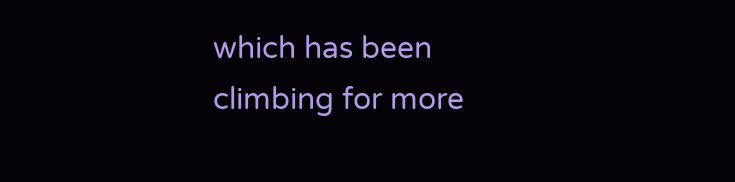which has been climbing for more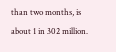than two months, is about 1 in 302 million.